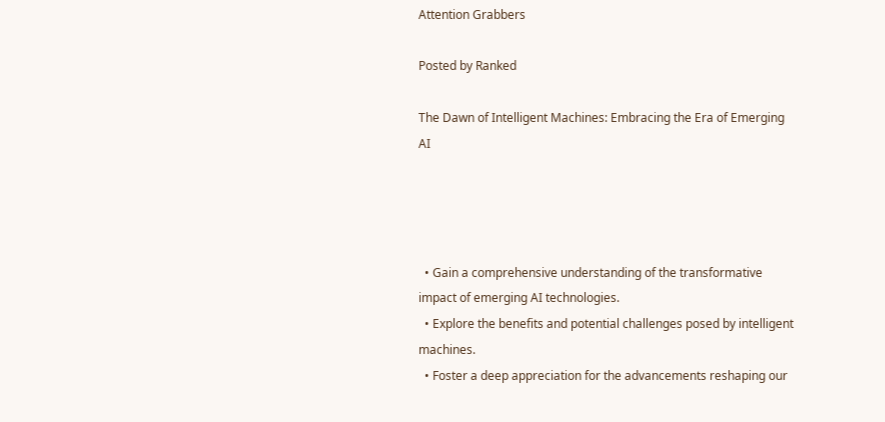Attention Grabbers

Posted by Ranked

The Dawn of Intelligent Machines: Embracing the Era of Emerging AI




  • Gain a comprehensive understanding of the transformative impact of emerging AI technologies.
  • Explore the benefits and potential challenges posed by intelligent machines.
  • Foster a deep appreciation for the advancements reshaping our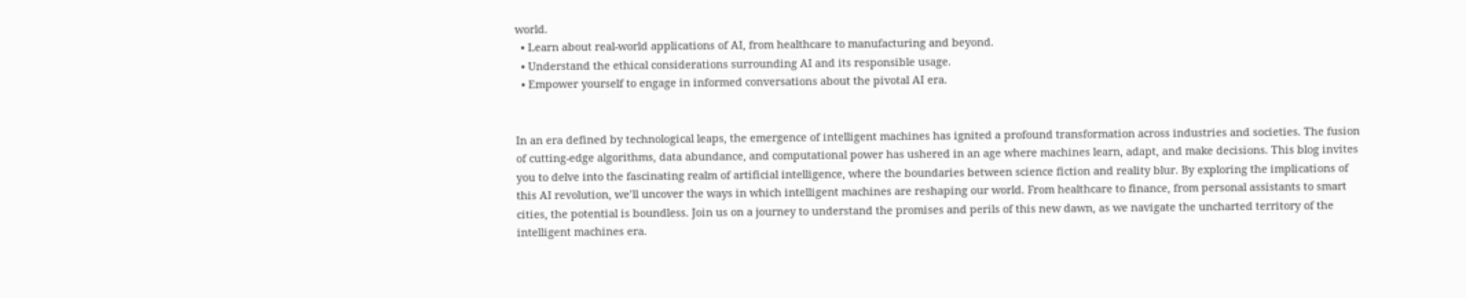world.
  • Learn about real-world applications of AI, from healthcare to manufacturing and beyond.
  • Understand the ethical considerations surrounding AI and its responsible usage.
  • Empower yourself to engage in informed conversations about the pivotal AI era.


In an era defined by technological leaps, the emergence of intelligent machines has ignited a profound transformation across industries and societies. The fusion of cutting-edge algorithms, data abundance, and computational power has ushered in an age where machines learn, adapt, and make decisions. This blog invites you to delve into the fascinating realm of artificial intelligence, where the boundaries between science fiction and reality blur. By exploring the implications of this AI revolution, we’ll uncover the ways in which intelligent machines are reshaping our world. From healthcare to finance, from personal assistants to smart cities, the potential is boundless. Join us on a journey to understand the promises and perils of this new dawn, as we navigate the uncharted territory of the intelligent machines era.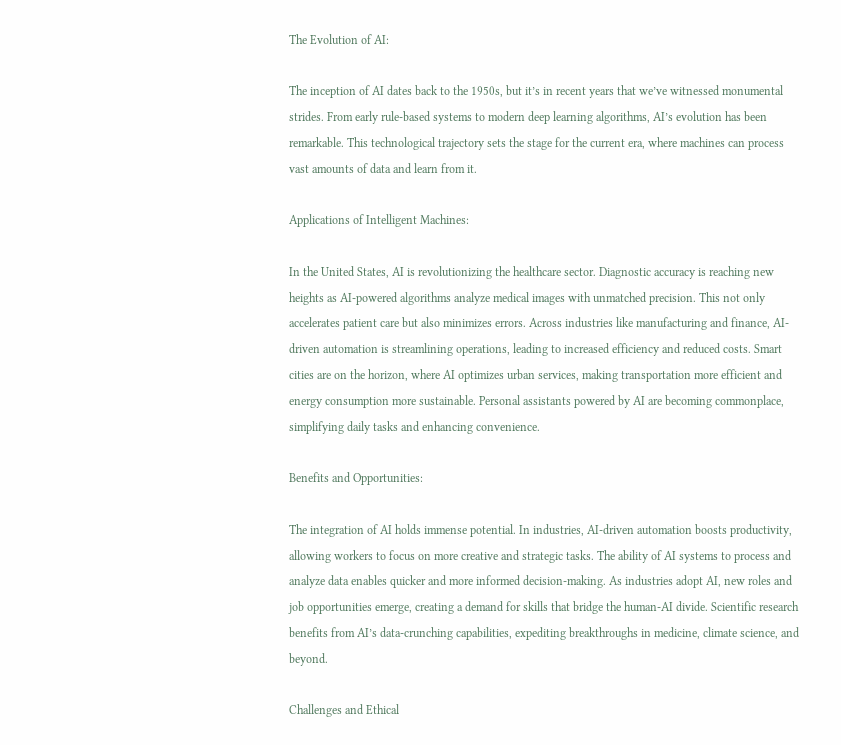The Evolution of AI:

The inception of AI dates back to the 1950s, but it’s in recent years that we’ve witnessed monumental strides. From early rule-based systems to modern deep learning algorithms, AI’s evolution has been remarkable. This technological trajectory sets the stage for the current era, where machines can process vast amounts of data and learn from it.

Applications of Intelligent Machines:

In the United States, AI is revolutionizing the healthcare sector. Diagnostic accuracy is reaching new heights as AI-powered algorithms analyze medical images with unmatched precision. This not only accelerates patient care but also minimizes errors. Across industries like manufacturing and finance, AI-driven automation is streamlining operations, leading to increased efficiency and reduced costs. Smart cities are on the horizon, where AI optimizes urban services, making transportation more efficient and energy consumption more sustainable. Personal assistants powered by AI are becoming commonplace, simplifying daily tasks and enhancing convenience.

Benefits and Opportunities:

The integration of AI holds immense potential. In industries, AI-driven automation boosts productivity, allowing workers to focus on more creative and strategic tasks. The ability of AI systems to process and analyze data enables quicker and more informed decision-making. As industries adopt AI, new roles and job opportunities emerge, creating a demand for skills that bridge the human-AI divide. Scientific research benefits from AI’s data-crunching capabilities, expediting breakthroughs in medicine, climate science, and beyond.

Challenges and Ethical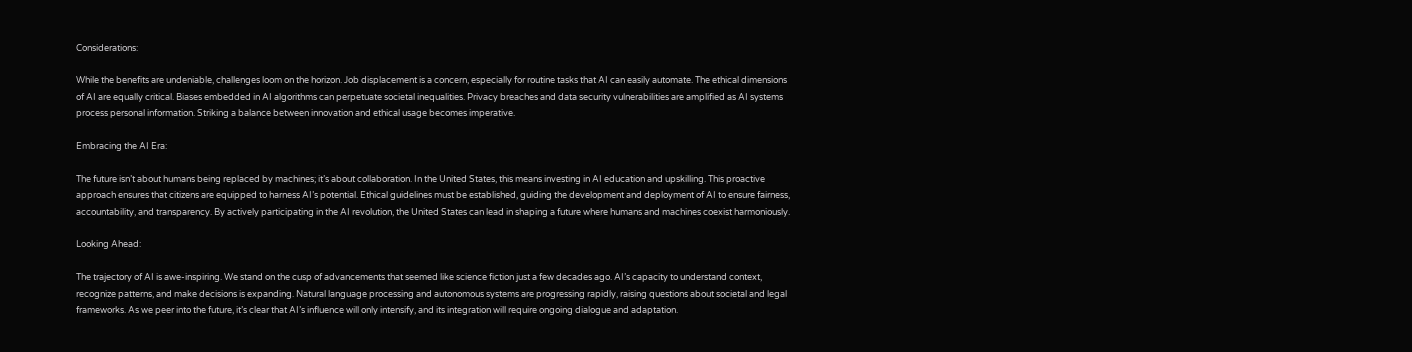Considerations:

While the benefits are undeniable, challenges loom on the horizon. Job displacement is a concern, especially for routine tasks that AI can easily automate. The ethical dimensions of AI are equally critical. Biases embedded in AI algorithms can perpetuate societal inequalities. Privacy breaches and data security vulnerabilities are amplified as AI systems process personal information. Striking a balance between innovation and ethical usage becomes imperative.

Embracing the AI Era:

The future isn’t about humans being replaced by machines; it’s about collaboration. In the United States, this means investing in AI education and upskilling. This proactive approach ensures that citizens are equipped to harness AI’s potential. Ethical guidelines must be established, guiding the development and deployment of AI to ensure fairness, accountability, and transparency. By actively participating in the AI revolution, the United States can lead in shaping a future where humans and machines coexist harmoniously.

Looking Ahead:

The trajectory of AI is awe-inspiring. We stand on the cusp of advancements that seemed like science fiction just a few decades ago. AI’s capacity to understand context, recognize patterns, and make decisions is expanding. Natural language processing and autonomous systems are progressing rapidly, raising questions about societal and legal frameworks. As we peer into the future, it’s clear that AI’s influence will only intensify, and its integration will require ongoing dialogue and adaptation.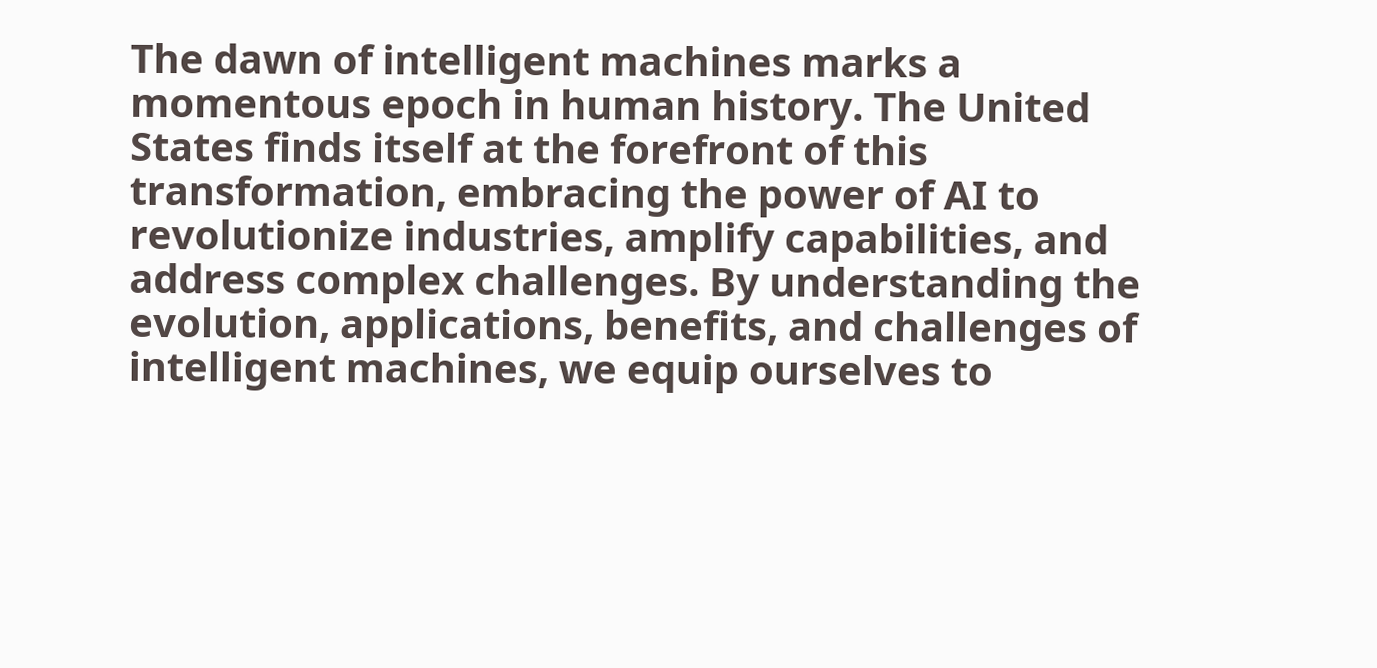The dawn of intelligent machines marks a momentous epoch in human history. The United States finds itself at the forefront of this transformation, embracing the power of AI to revolutionize industries, amplify capabilities, and address complex challenges. By understanding the evolution, applications, benefits, and challenges of intelligent machines, we equip ourselves to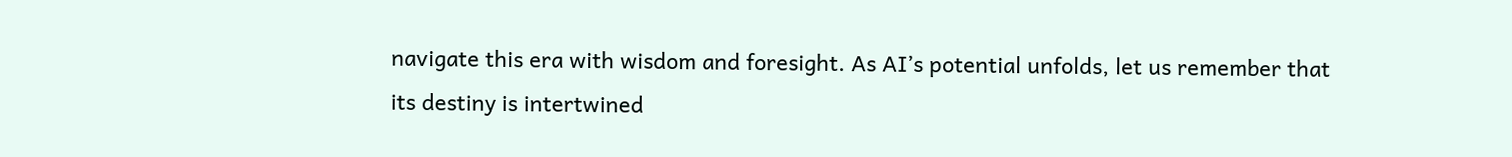navigate this era with wisdom and foresight. As AI’s potential unfolds, let us remember that its destiny is intertwined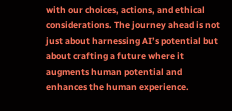with our choices, actions, and ethical considerations. The journey ahead is not just about harnessing AI’s potential but about crafting a future where it augments human potential and enhances the human experience.